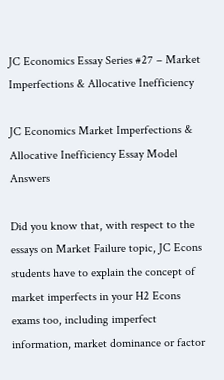JC Economics Essay Series #27 – Market Imperfections & Allocative Inefficiency

JC Economics Market Imperfections & Allocative Inefficiency Essay Model Answers

Did you know that, with respect to the essays on Market Failure topic, JC Econs students have to explain the concept of market imperfects in your H2 Econs exams too, including imperfect information, market dominance or factor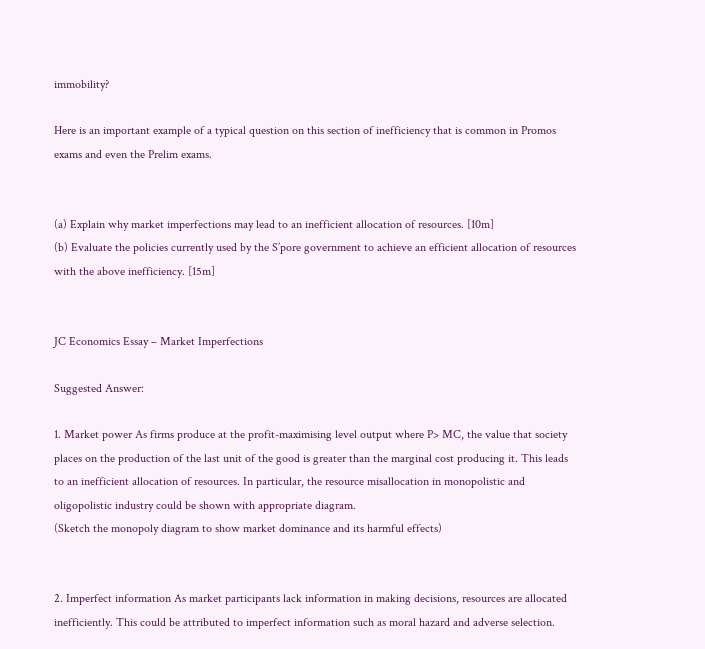immobility?

Here is an important example of a typical question on this section of inefficiency that is common in Promos exams and even the Prelim exams.


(a) Explain why market imperfections may lead to an inefficient allocation of resources. [10m]
(b) Evaluate the policies currently used by the S’pore government to achieve an efficient allocation of resources with the above inefficiency. [15m]


JC Economics Essay – Market Imperfections

Suggested Answer:

1. Market power As firms produce at the profit-maximising level output where P> MC, the value that society places on the production of the last unit of the good is greater than the marginal cost producing it. This leads to an inefficient allocation of resources. In particular, the resource misallocation in monopolistic and oligopolistic industry could be shown with appropriate diagram.
(Sketch the monopoly diagram to show market dominance and its harmful effects)


2. Imperfect information As market participants lack information in making decisions, resources are allocated inefficiently. This could be attributed to imperfect information such as moral hazard and adverse selection.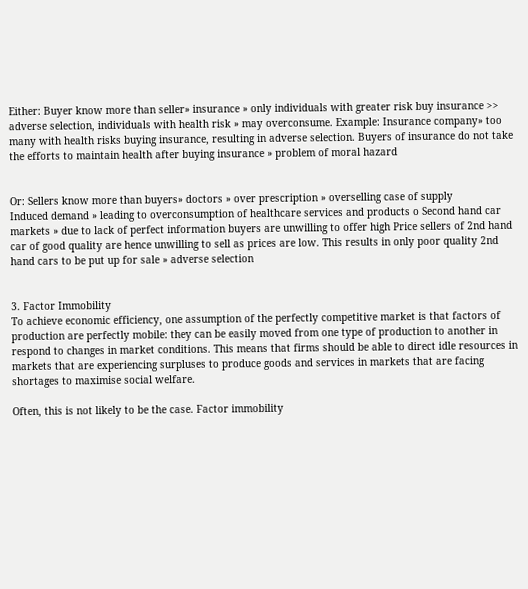Either: Buyer know more than seller» insurance » only individuals with greater risk buy insurance >> adverse selection, individuals with health risk » may overconsume. Example: Insurance company» too many with health risks buying insurance, resulting in adverse selection. Buyers of insurance do not take the efforts to maintain health after buying insurance » problem of moral hazard


Or: Sellers know more than buyers» doctors » over prescription » overselling case of supply
Induced demand » leading to overconsumption of healthcare services and products o Second hand car markets » due to lack of perfect information buyers are unwilling to offer high Price sellers of 2nd hand car of good quality are hence unwilling to sell as prices are low. This results in only poor quality 2nd hand cars to be put up for sale » adverse selection


3. Factor Immobility
To achieve economic efficiency, one assumption of the perfectly competitive market is that factors of production are perfectly mobile: they can be easily moved from one type of production to another in respond to changes in market conditions. This means that firms should be able to direct idle resources in markets that are experiencing surpluses to produce goods and services in markets that are facing shortages to maximise social welfare.

Often, this is not likely to be the case. Factor immobility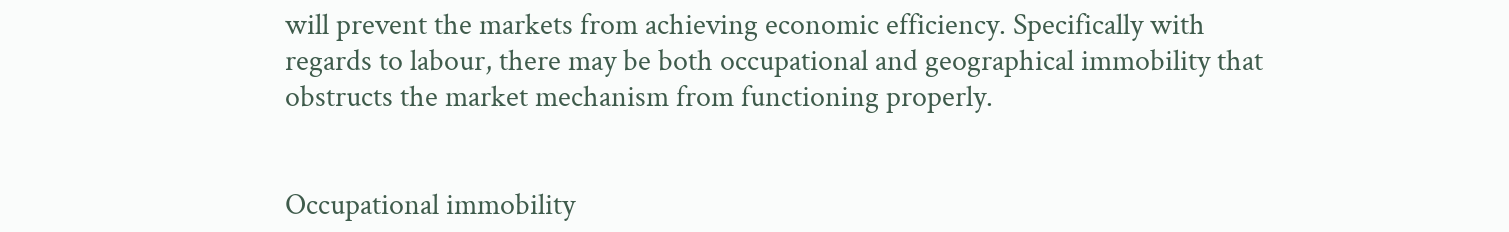will prevent the markets from achieving economic efficiency. Specifically with regards to labour, there may be both occupational and geographical immobility that obstructs the market mechanism from functioning properly.


Occupational immobility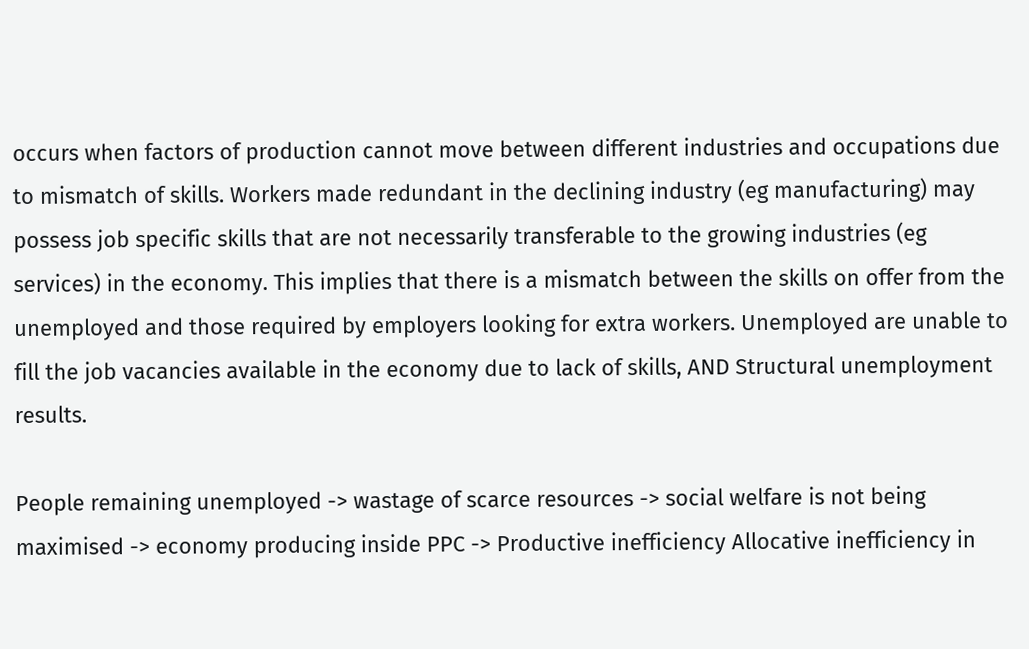occurs when factors of production cannot move between different industries and occupations due to mismatch of skills. Workers made redundant in the declining industry (eg manufacturing) may possess job specific skills that are not necessarily transferable to the growing industries (eg services) in the economy. This implies that there is a mismatch between the skills on offer from the unemployed and those required by employers looking for extra workers. Unemployed are unable to fill the job vacancies available in the economy due to lack of skills, AND Structural unemployment results.

People remaining unemployed -> wastage of scarce resources -> social welfare is not being maximised -> economy producing inside PPC -> Productive inefficiency Allocative inefficiency in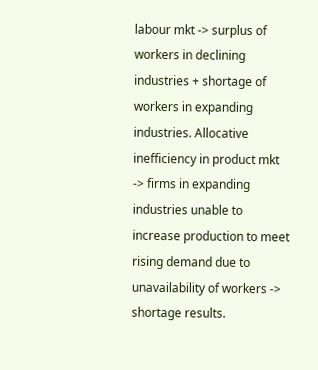labour mkt -> surplus of workers in declining industries + shortage of workers in expanding industries. Allocative inefficiency in product mkt -> firms in expanding industries unable to increase production to meet rising demand due to unavailability of workers -> shortage results.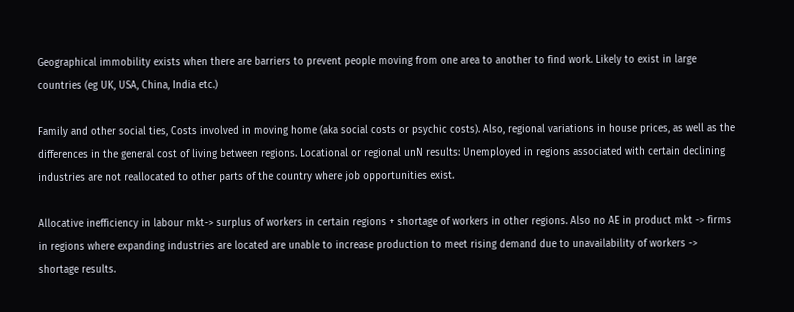Geographical immobility exists when there are barriers to prevent people moving from one area to another to find work. Likely to exist in large countries (eg UK, USA, China, India etc.)

Family and other social ties, Costs involved in moving home (aka social costs or psychic costs). Also, regional variations in house prices, as well as the differences in the general cost of living between regions. Locational or regional unN results: Unemployed in regions associated with certain declining industries are not reallocated to other parts of the country where job opportunities exist.

Allocative inefficiency in labour mkt-> surplus of workers in certain regions + shortage of workers in other regions. Also no AE in product mkt -> firms in regions where expanding industries are located are unable to increase production to meet rising demand due to unavailability of workers -> shortage results.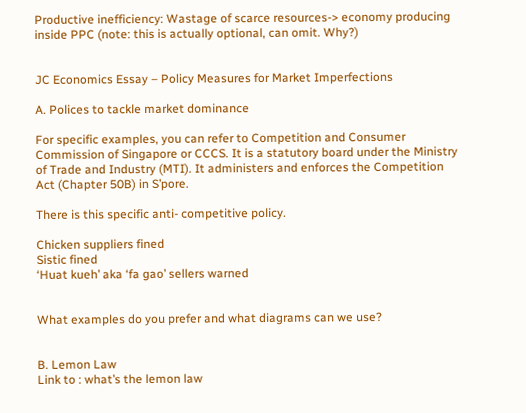Productive inefficiency: Wastage of scarce resources-> economy producing inside PPC (note: this is actually optional, can omit. Why?)


JC Economics Essay – Policy Measures for Market Imperfections

A. Polices to tackle market dominance

For specific examples, you can refer to Competition and Consumer Commission of Singapore or CCCS. It is a statutory board under the Ministry of Trade and Industry (MTI). It administers and enforces the Competition Act (Chapter 50B) in S’pore.

There is this specific anti- competitive policy.

Chicken suppliers fined
Sistic fined
‘Huat kueh’ aka ‘fa gao’ sellers warned


What examples do you prefer and what diagrams can we use?


B. Lemon Law
Link to : what’s the lemon law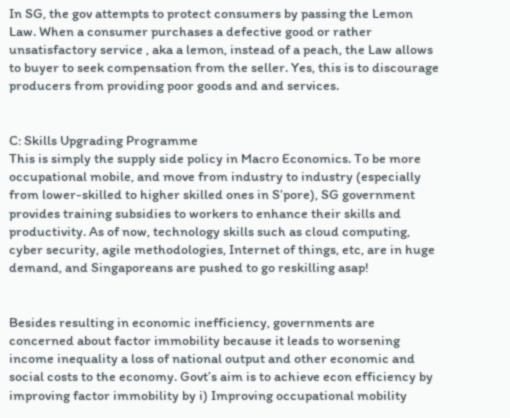In SG, the gov attempts to protect consumers by passing the Lemon Law. When a consumer purchases a defective good or rather unsatisfactory service , aka a lemon, instead of a peach, the Law allows to buyer to seek compensation from the seller. Yes, this is to discourage producers from providing poor goods and and services.


C: Skills Upgrading Programme
This is simply the supply side policy in Macro Economics. To be more occupational mobile, and move from industry to industry (especially from lower-skilled to higher skilled ones in S’pore), SG government provides training subsidies to workers to enhance their skills and productivity. As of now, technology skills such as cloud computing, cyber security, agile methodologies, Internet of things, etc, are in huge demand, and Singaporeans are pushed to go reskilling asap!


Besides resulting in economic inefficiency, governments are concerned about factor immobility because it leads to worsening income inequality a loss of national output and other economic and social costs to the economy. Govt’s aim is to achieve econ efficiency by improving factor immobility by i) Improving occupational mobility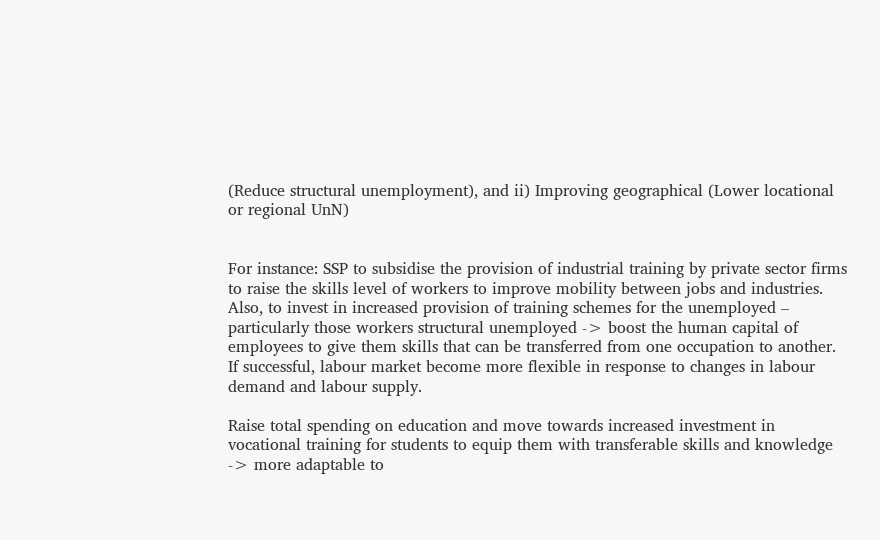(Reduce structural unemployment), and ii) Improving geographical (Lower locational or regional UnN)


For instance: SSP to subsidise the provision of industrial training by private sector firms to raise the skills level of workers to improve mobility between jobs and industries. Also, to invest in increased provision of training schemes for the unemployed – particularly those workers structural unemployed -> boost the human capital of employees to give them skills that can be transferred from one occupation to another. If successful, labour market become more flexible in response to changes in labour demand and labour supply.

Raise total spending on education and move towards increased investment in vocational training for students to equip them with transferable skills and knowledge -> more adaptable to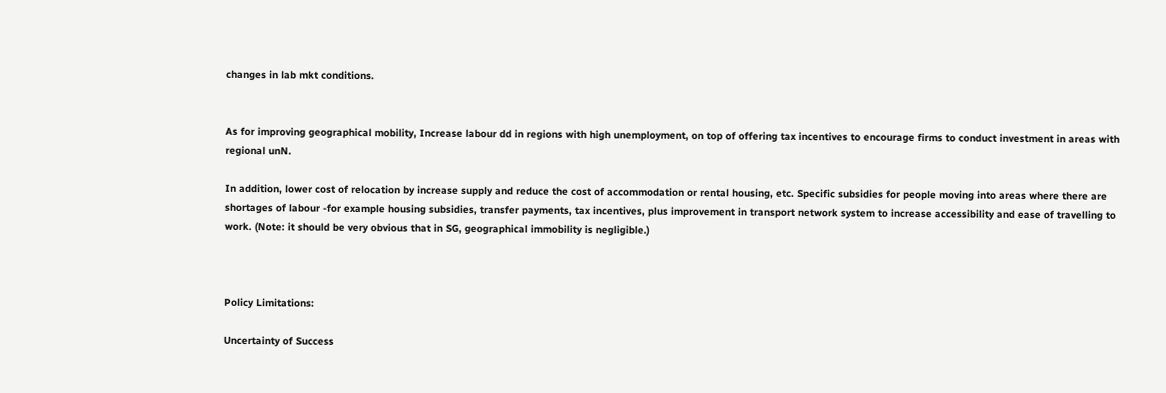changes in lab mkt conditions.


As for improving geographical mobility, Increase labour dd in regions with high unemployment, on top of offering tax incentives to encourage firms to conduct investment in areas with regional unN.

In addition, lower cost of relocation by increase supply and reduce the cost of accommodation or rental housing, etc. Specific subsidies for people moving into areas where there are shortages of labour -for example housing subsidies, transfer payments, tax incentives, plus improvement in transport network system to increase accessibility and ease of travelling to work. (Note: it should be very obvious that in SG, geographical immobility is negligible.)



Policy Limitations:

Uncertainty of Success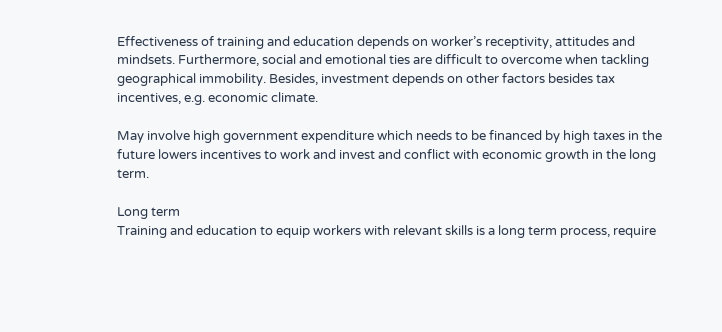Effectiveness of training and education depends on worker’s receptivity, attitudes and mindsets. Furthermore, social and emotional ties are difficult to overcome when tackling geographical immobility. Besides, investment depends on other factors besides tax incentives, e.g. economic climate.

May involve high government expenditure which needs to be financed by high taxes in the future lowers incentives to work and invest and conflict with economic growth in the long term.

Long term
Training and education to equip workers with relevant skills is a long term process, require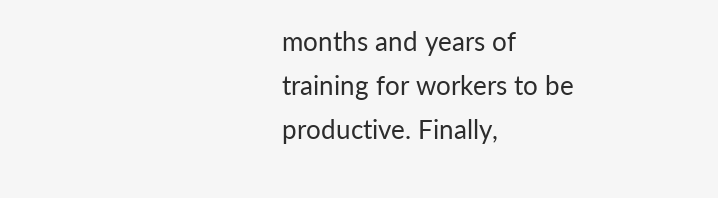months and years of training for workers to be productive. Finally,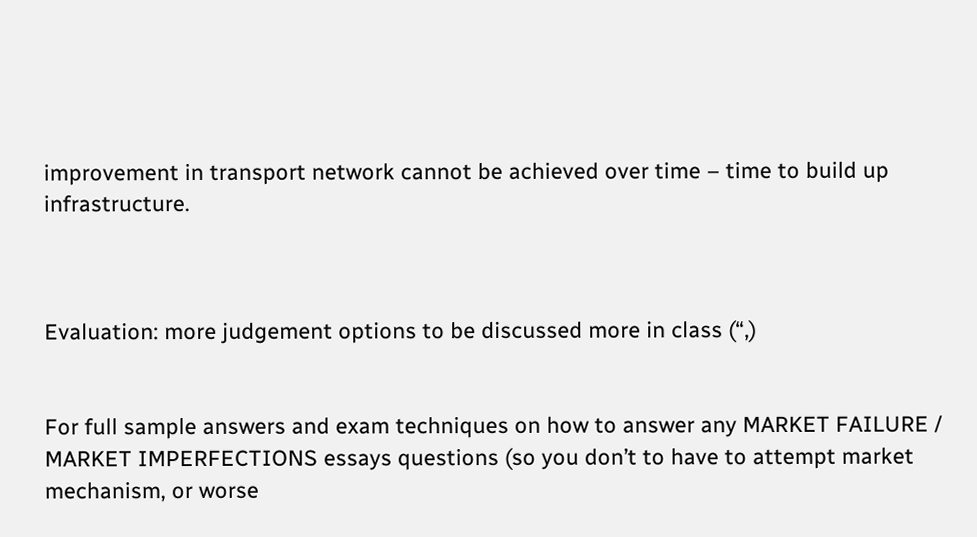improvement in transport network cannot be achieved over time – time to build up infrastructure.



Evaluation: more judgement options to be discussed more in class (“,)


For full sample answers and exam techniques on how to answer any MARKET FAILURE / MARKET IMPERFECTIONS essays questions (so you don’t to have to attempt market mechanism, or worse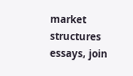market structures essays, join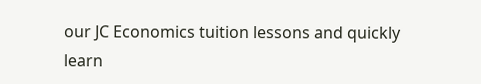our JC Economics tuition lessons and quickly learn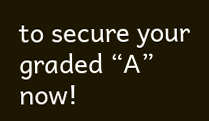to secure your graded “A” now!